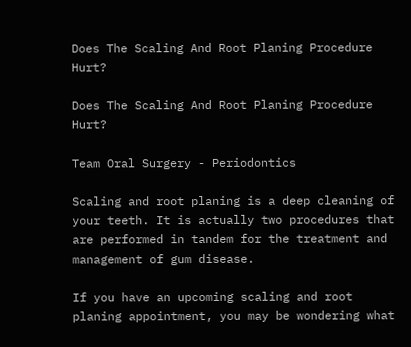Does The Scaling And Root Planing Procedure Hurt?

Does The Scaling And Root Planing Procedure Hurt?

Team Oral Surgery - Periodontics

Scaling and root planing is a deep cleaning of your teeth. It is actually two procedures that are performed in tandem for the treatment and management of gum disease.

If you have an upcoming scaling and root planing appointment, you may be wondering what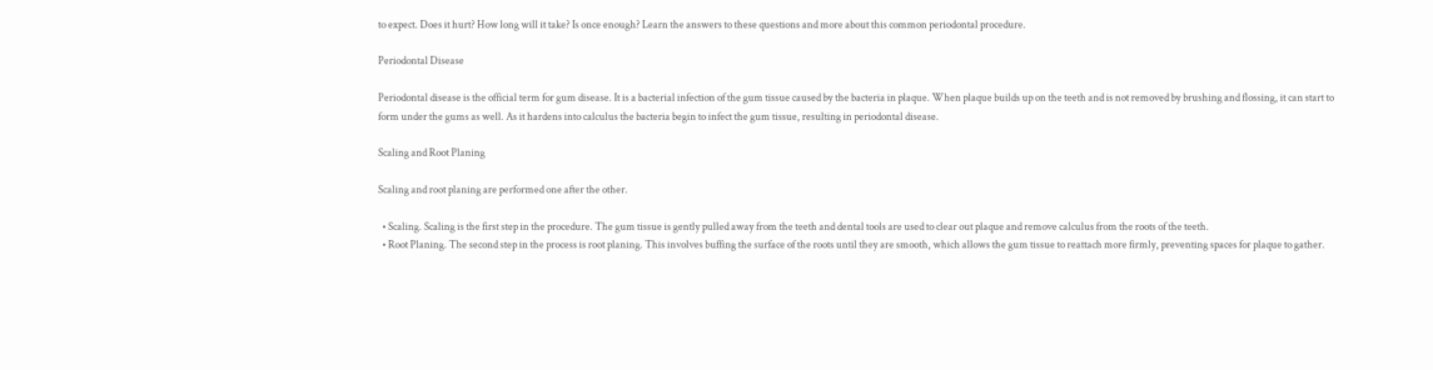to expect. Does it hurt? How long will it take? Is once enough? Learn the answers to these questions and more about this common periodontal procedure.

Periodontal Disease

Periodontal disease is the official term for gum disease. It is a bacterial infection of the gum tissue caused by the bacteria in plaque. When plaque builds up on the teeth and is not removed by brushing and flossing, it can start to form under the gums as well. As it hardens into calculus the bacteria begin to infect the gum tissue, resulting in periodontal disease.

Scaling and Root Planing

Scaling and root planing are performed one after the other.

  • Scaling. Scaling is the first step in the procedure. The gum tissue is gently pulled away from the teeth and dental tools are used to clear out plaque and remove calculus from the roots of the teeth.
  • Root Planing. The second step in the process is root planing. This involves buffing the surface of the roots until they are smooth, which allows the gum tissue to reattach more firmly, preventing spaces for plaque to gather.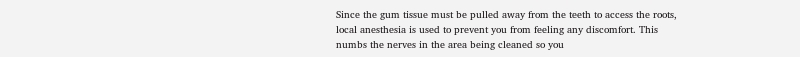Since the gum tissue must be pulled away from the teeth to access the roots, local anesthesia is used to prevent you from feeling any discomfort. This numbs the nerves in the area being cleaned so you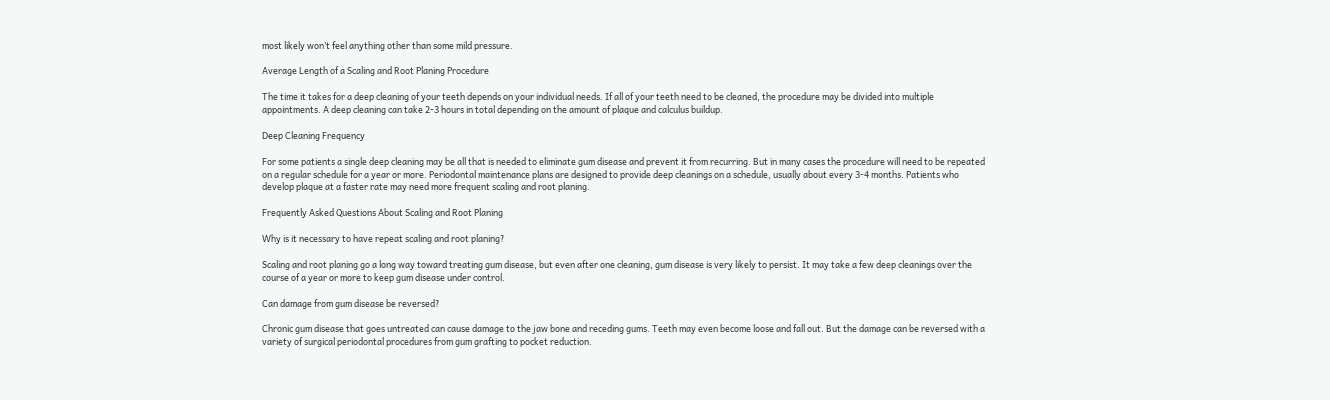most likely won’t feel anything other than some mild pressure.

Average Length of a Scaling and Root Planing Procedure

The time it takes for a deep cleaning of your teeth depends on your individual needs. If all of your teeth need to be cleaned, the procedure may be divided into multiple appointments. A deep cleaning can take 2-3 hours in total depending on the amount of plaque and calculus buildup.

Deep Cleaning Frequency

For some patients a single deep cleaning may be all that is needed to eliminate gum disease and prevent it from recurring. But in many cases the procedure will need to be repeated on a regular schedule for a year or more. Periodontal maintenance plans are designed to provide deep cleanings on a schedule, usually about every 3-4 months. Patients who develop plaque at a faster rate may need more frequent scaling and root planing.

Frequently Asked Questions About Scaling and Root Planing

Why is it necessary to have repeat scaling and root planing?

Scaling and root planing go a long way toward treating gum disease, but even after one cleaning, gum disease is very likely to persist. It may take a few deep cleanings over the course of a year or more to keep gum disease under control.

Can damage from gum disease be reversed?

Chronic gum disease that goes untreated can cause damage to the jaw bone and receding gums. Teeth may even become loose and fall out. But the damage can be reversed with a variety of surgical periodontal procedures from gum grafting to pocket reduction.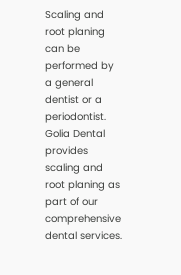Scaling and root planing can be performed by a general dentist or a periodontist. Golia Dental provides scaling and root planing as part of our comprehensive dental services.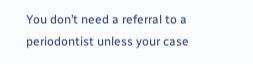You don’t need a referral to a periodontist unless your case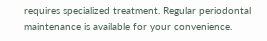requires specialized treatment. Regular periodontal maintenance is available for your convenience.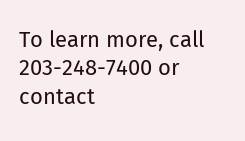To learn more, call 203-248-7400 or contact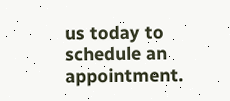us today to schedule an appointment.